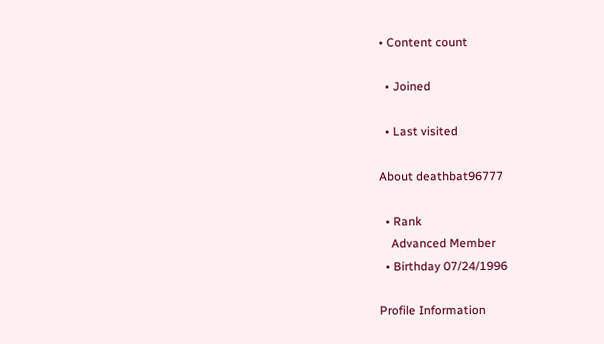• Content count

  • Joined

  • Last visited

About deathbat96777

  • Rank
    Advanced Member
  • Birthday 07/24/1996

Profile Information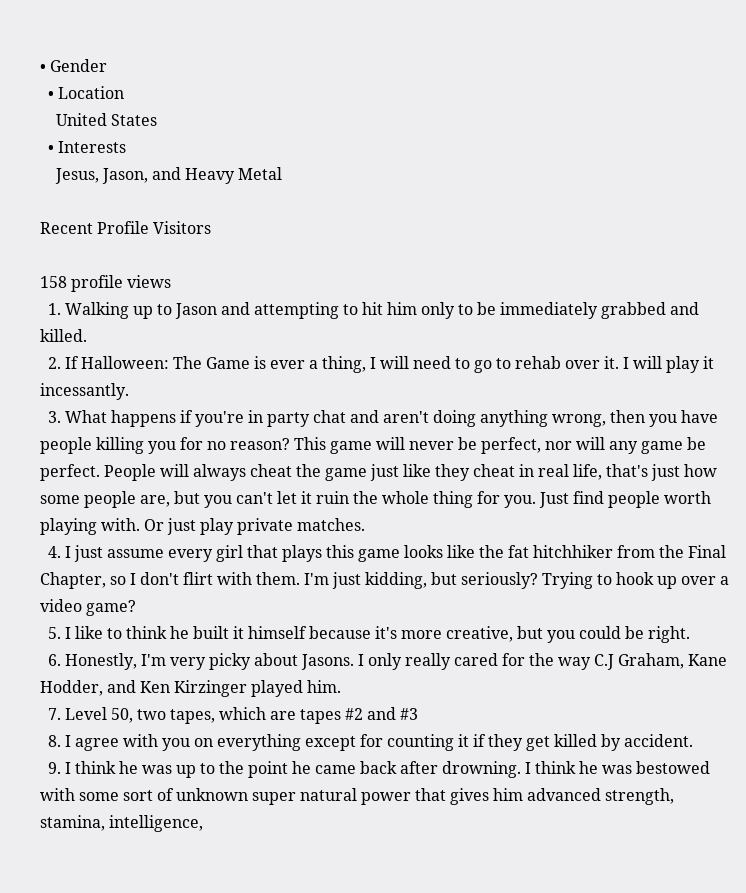• Gender
  • Location
    United States
  • Interests
    Jesus, Jason, and Heavy Metal

Recent Profile Visitors

158 profile views
  1. Walking up to Jason and attempting to hit him only to be immediately grabbed and killed.
  2. If Halloween: The Game is ever a thing, I will need to go to rehab over it. I will play it incessantly.
  3. What happens if you're in party chat and aren't doing anything wrong, then you have people killing you for no reason? This game will never be perfect, nor will any game be perfect. People will always cheat the game just like they cheat in real life, that's just how some people are, but you can't let it ruin the whole thing for you. Just find people worth playing with. Or just play private matches.
  4. I just assume every girl that plays this game looks like the fat hitchhiker from the Final Chapter, so I don't flirt with them. I'm just kidding, but seriously? Trying to hook up over a video game?
  5. I like to think he built it himself because it's more creative, but you could be right.
  6. Honestly, I'm very picky about Jasons. I only really cared for the way C.J Graham, Kane Hodder, and Ken Kirzinger played him.
  7. Level 50, two tapes, which are tapes #2 and #3
  8. I agree with you on everything except for counting it if they get killed by accident.
  9. I think he was up to the point he came back after drowning. I think he was bestowed with some sort of unknown super natural power that gives him advanced strength, stamina, intelligence,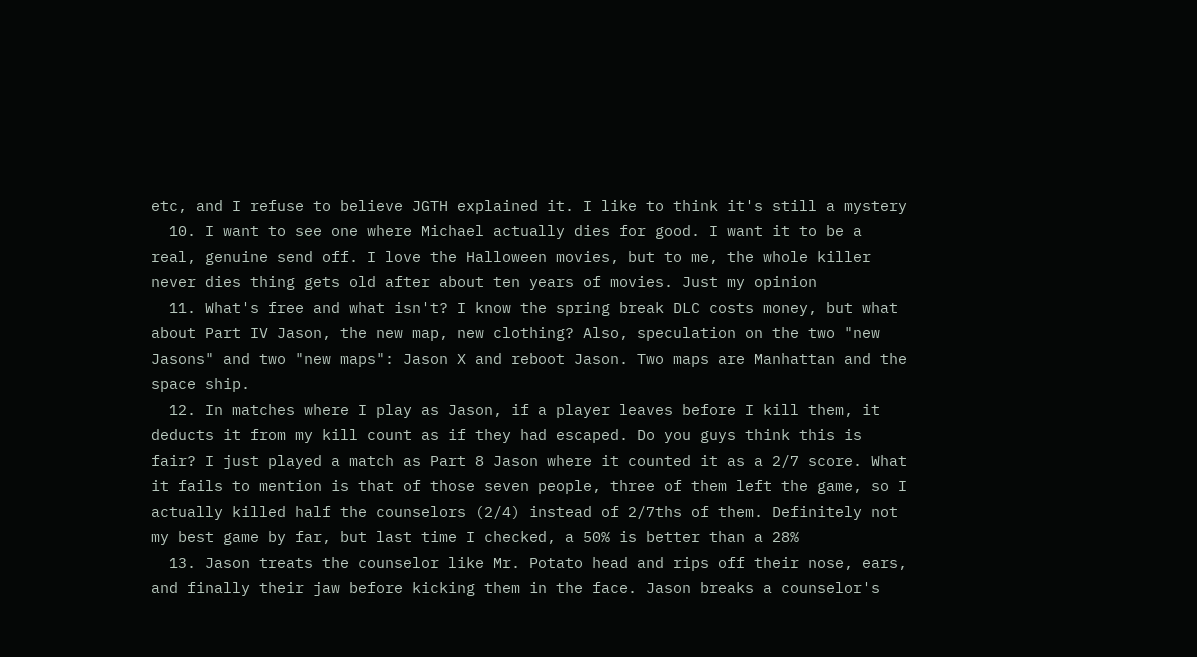etc, and I refuse to believe JGTH explained it. I like to think it's still a mystery
  10. I want to see one where Michael actually dies for good. I want it to be a real, genuine send off. I love the Halloween movies, but to me, the whole killer never dies thing gets old after about ten years of movies. Just my opinion
  11. What's free and what isn't? I know the spring break DLC costs money, but what about Part IV Jason, the new map, new clothing? Also, speculation on the two "new Jasons" and two "new maps": Jason X and reboot Jason. Two maps are Manhattan and the space ship.
  12. In matches where I play as Jason, if a player leaves before I kill them, it deducts it from my kill count as if they had escaped. Do you guys think this is fair? I just played a match as Part 8 Jason where it counted it as a 2/7 score. What it fails to mention is that of those seven people, three of them left the game, so I actually killed half the counselors (2/4) instead of 2/7ths of them. Definitely not my best game by far, but last time I checked, a 50% is better than a 28%
  13. Jason treats the counselor like Mr. Potato head and rips off their nose, ears, and finally their jaw before kicking them in the face. Jason breaks a counselor's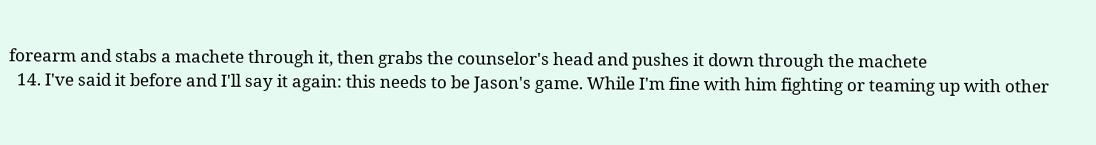forearm and stabs a machete through it, then grabs the counselor's head and pushes it down through the machete
  14. I've said it before and I'll say it again: this needs to be Jason's game. While I'm fine with him fighting or teaming up with other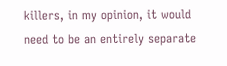killers, in my opinion, it would need to be an entirely separate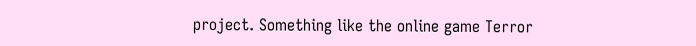project. Something like the online game Terror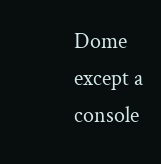Dome except a console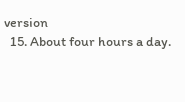version
  15. About four hours a day.